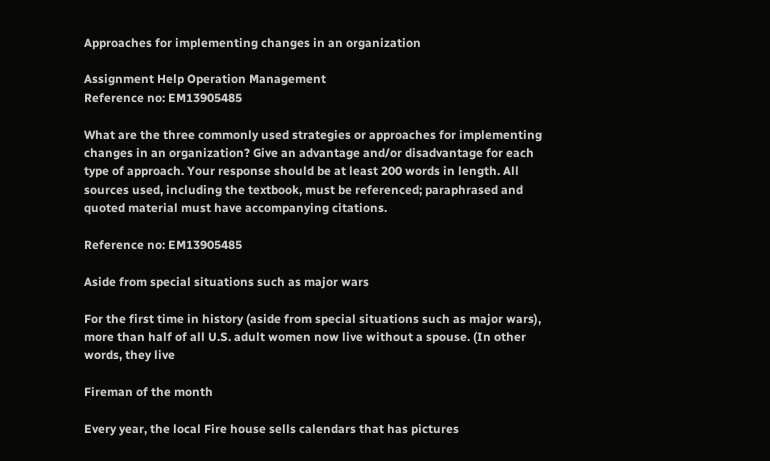Approaches for implementing changes in an organization

Assignment Help Operation Management
Reference no: EM13905485

What are the three commonly used strategies or approaches for implementing changes in an organization? Give an advantage and/or disadvantage for each type of approach. Your response should be at least 200 words in length. All sources used, including the textbook, must be referenced; paraphrased and quoted material must have accompanying citations.

Reference no: EM13905485

Aside from special situations such as major wars

For the first time in history (aside from special situations such as major wars), more than half of all U.S. adult women now live without a spouse. (In other words, they live

Fireman of the month

Every year, the local Fire house sells calendars that has pictures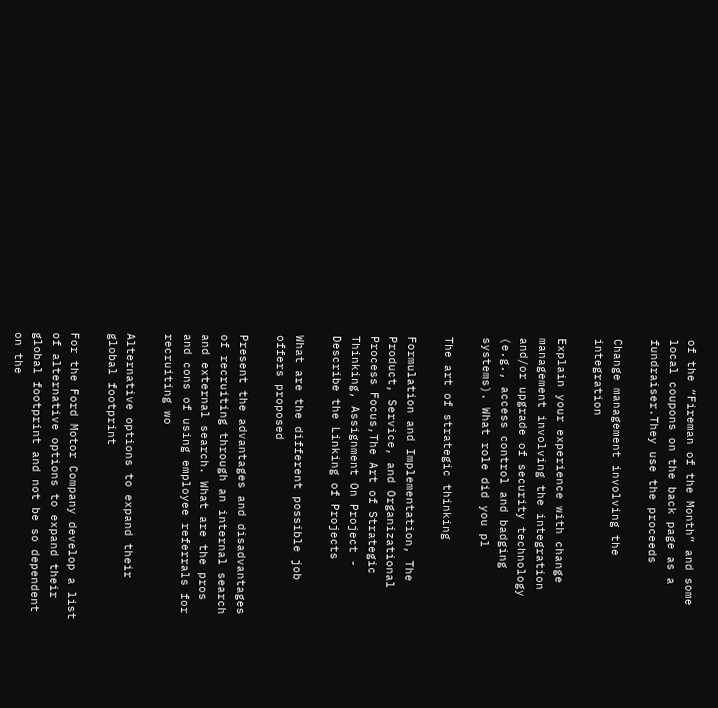of the “Fireman of the Month” and some local coupons on the back page as a fundraiser.They use the proceeds

Change management involving the integration

Explain your experience with change management involving the integration and/or upgrade of security technology (e.g., access control and badging systems). What role did you pl

The art of strategic thinking

Formulation and Implementation, The Product, Service, and Organizational Process Focus,The Art of Strategic Thinking, Assignment On Project - Describe the Linking of Projects

What are the different possible job offers proposed

Present the advantages and disadvantages of recruiting through an internal search and external search. What are the pros and cons of using employee referrals for recruiting wo

Alternative options to expand their global footprint

For the Ford Motor Company develop a list of alternative options to expand their global footprint and not be so dependent on the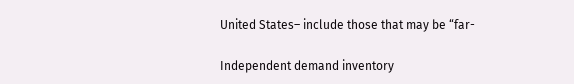United States– include those that may be “far-

Independent demand inventory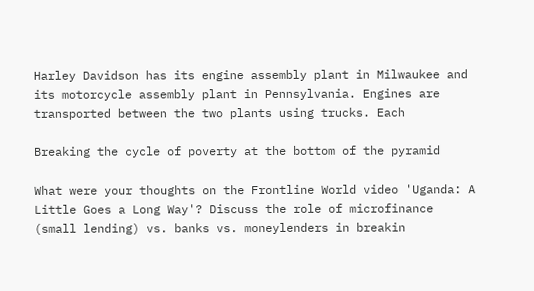Harley Davidson has its engine assembly plant in Milwaukee and its motorcycle assembly plant in Pennsylvania. Engines are transported between the two plants using trucks. Each

Breaking the cycle of poverty at the bottom of the pyramid

What were your thoughts on the Frontline World video 'Uganda: A Little Goes a Long Way'? Discuss the role of microfinance (small lending) vs. banks vs. moneylenders in breakin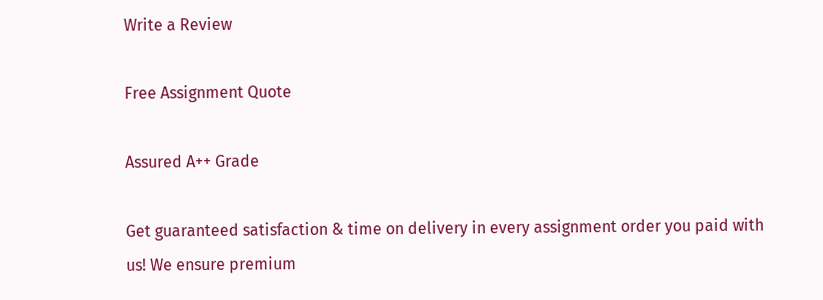Write a Review

Free Assignment Quote

Assured A++ Grade

Get guaranteed satisfaction & time on delivery in every assignment order you paid with us! We ensure premium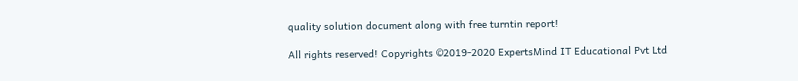quality solution document along with free turntin report!

All rights reserved! Copyrights ©2019-2020 ExpertsMind IT Educational Pvt Ltd